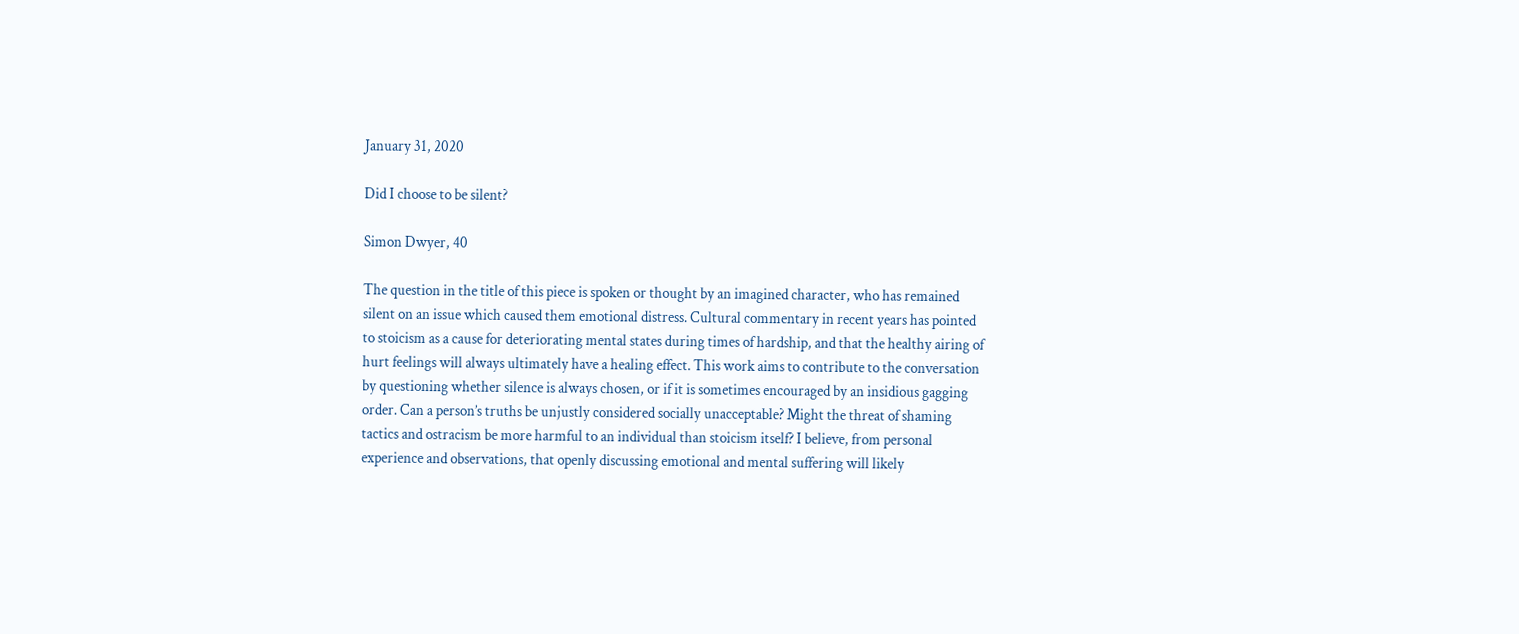January 31, 2020

Did I choose to be silent?

Simon Dwyer, 40

The question in the title of this piece is spoken or thought by an imagined character, who has remained silent on an issue which caused them emotional distress. Cultural commentary in recent years has pointed to stoicism as a cause for deteriorating mental states during times of hardship, and that the healthy airing of hurt feelings will always ultimately have a healing effect. This work aims to contribute to the conversation by questioning whether silence is always chosen, or if it is sometimes encouraged by an insidious gagging order. Can a person’s truths be unjustly considered socially unacceptable? Might the threat of shaming tactics and ostracism be more harmful to an individual than stoicism itself? I believe, from personal experience and observations, that openly discussing emotional and mental suffering will likely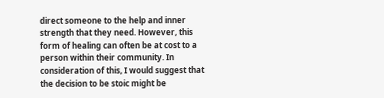direct someone to the help and inner strength that they need. However, this form of healing can often be at cost to a person within their community. In consideration of this, I would suggest that the decision to be stoic might be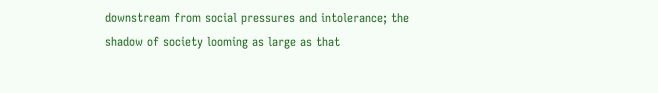downstream from social pressures and intolerance; the shadow of society looming as large as that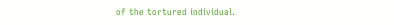of the tortured individual.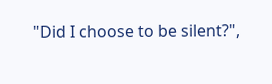"Did I choose to be silent?",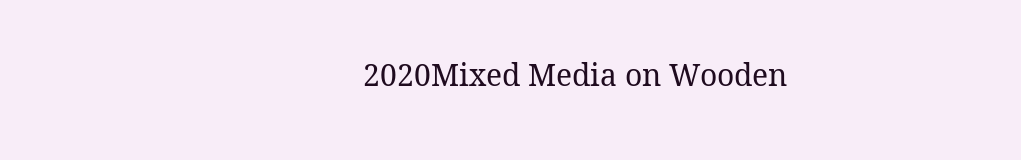2020Mixed Media on Wooden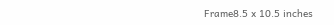Frame8.5 x 10.5 inches